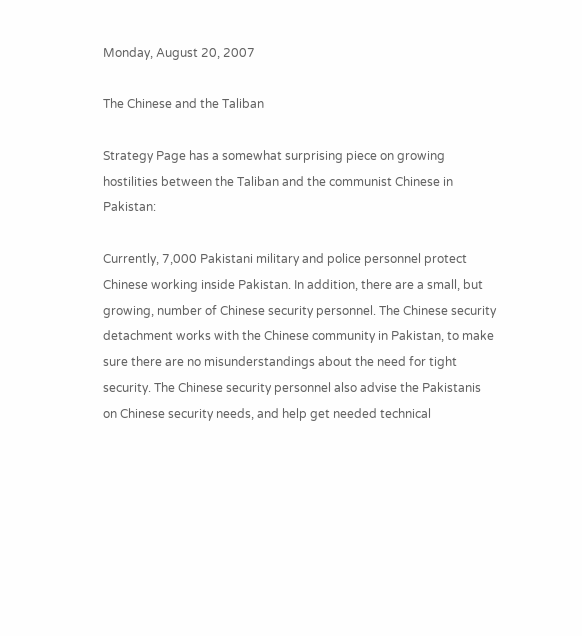Monday, August 20, 2007

The Chinese and the Taliban

Strategy Page has a somewhat surprising piece on growing hostilities between the Taliban and the communist Chinese in Pakistan:

Currently, 7,000 Pakistani military and police personnel protect Chinese working inside Pakistan. In addition, there are a small, but growing, number of Chinese security personnel. The Chinese security detachment works with the Chinese community in Pakistan, to make sure there are no misunderstandings about the need for tight security. The Chinese security personnel also advise the Pakistanis on Chinese security needs, and help get needed technical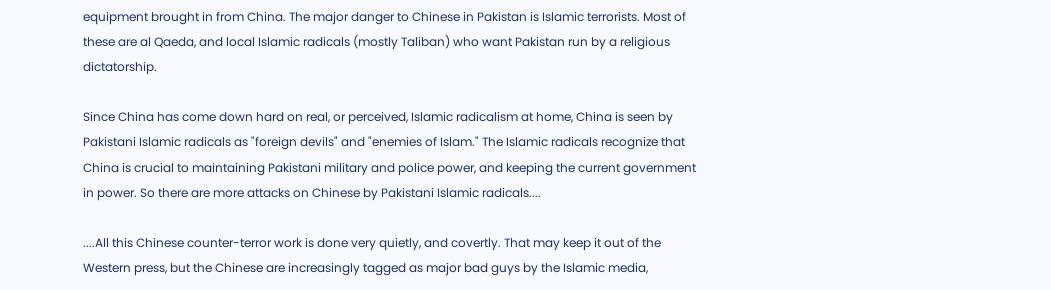equipment brought in from China. The major danger to Chinese in Pakistan is Islamic terrorists. Most of these are al Qaeda, and local Islamic radicals (mostly Taliban) who want Pakistan run by a religious dictatorship.

Since China has come down hard on real, or perceived, Islamic radicalism at home, China is seen by Pakistani Islamic radicals as "foreign devils" and "enemies of Islam." The Islamic radicals recognize that China is crucial to maintaining Pakistani military and police power, and keeping the current government in power. So there are more attacks on Chinese by Pakistani Islamic radicals....

....All this Chinese counter-terror work is done very quietly, and covertly. That may keep it out of the Western press, but the Chinese are increasingly tagged as major bad guys by the Islamic media,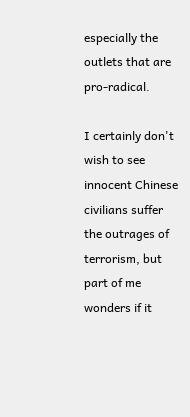especially the outlets that are pro-radical.

I certainly don't wish to see innocent Chinese civilians suffer the outrages of terrorism, but part of me wonders if it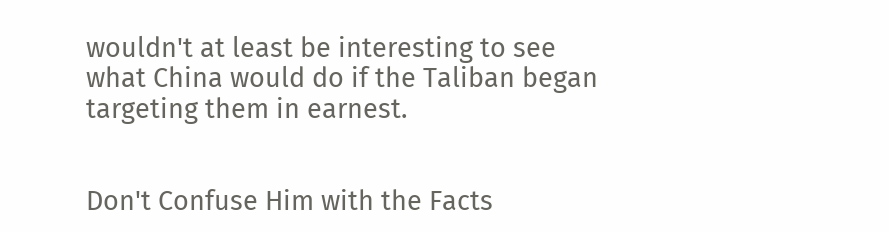wouldn't at least be interesting to see what China would do if the Taliban began targeting them in earnest.


Don't Confuse Him with the Facts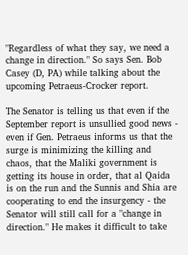"Regardless of what they say, we need a change in direction." So says Sen. Bob Casey (D, PA) while talking about the upcoming Petraeus-Crocker report.

The Senator is telling us that even if the September report is unsullied good news - even if Gen. Petraeus informs us that the surge is minimizing the killing and chaos, that the Maliki government is getting its house in order, that al Qaida is on the run and the Sunnis and Shia are cooperating to end the insurgency - the Senator will still call for a "change in direction." He makes it difficult to take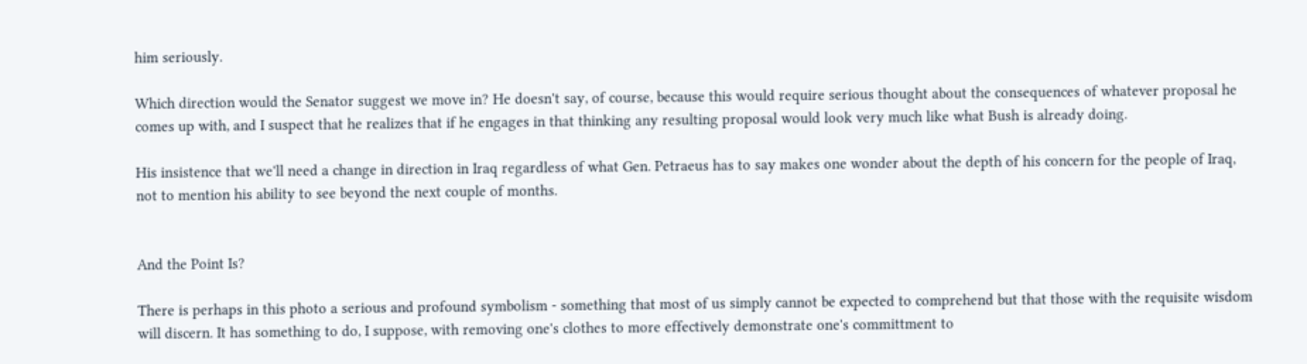him seriously.

Which direction would the Senator suggest we move in? He doesn't say, of course, because this would require serious thought about the consequences of whatever proposal he comes up with, and I suspect that he realizes that if he engages in that thinking any resulting proposal would look very much like what Bush is already doing.

His insistence that we'll need a change in direction in Iraq regardless of what Gen. Petraeus has to say makes one wonder about the depth of his concern for the people of Iraq, not to mention his ability to see beyond the next couple of months.


And the Point Is?

There is perhaps in this photo a serious and profound symbolism - something that most of us simply cannot be expected to comprehend but that those with the requisite wisdom will discern. It has something to do, I suppose, with removing one's clothes to more effectively demonstrate one's committment to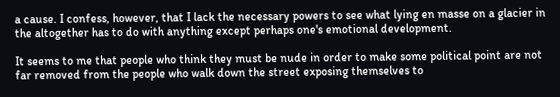a cause. I confess, however, that I lack the necessary powers to see what lying en masse on a glacier in the altogether has to do with anything except perhaps one's emotional development.

It seems to me that people who think they must be nude in order to make some political point are not far removed from the people who walk down the street exposing themselves to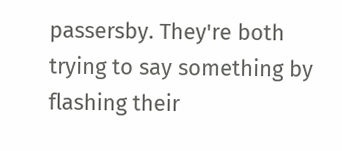passersby. They're both trying to say something by flashing their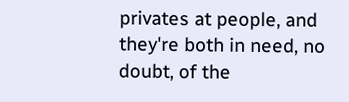privates at people, and they're both in need, no doubt, of the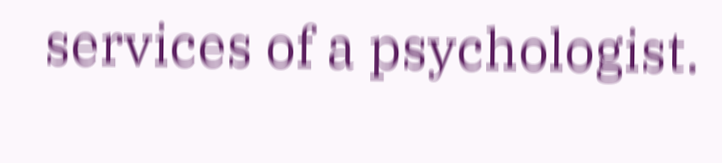services of a psychologist.